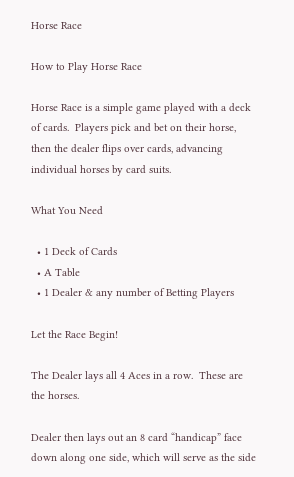Horse Race

How to Play Horse Race

Horse Race is a simple game played with a deck of cards.  Players pick and bet on their horse, then the dealer flips over cards, advancing individual horses by card suits.

What You Need

  • 1 Deck of Cards
  • A Table
  • 1 Dealer & any number of Betting Players

Let the Race Begin!

The Dealer lays all 4 Aces in a row.  These are the horses.

Dealer then lays out an 8 card “handicap” face down along one side, which will serve as the side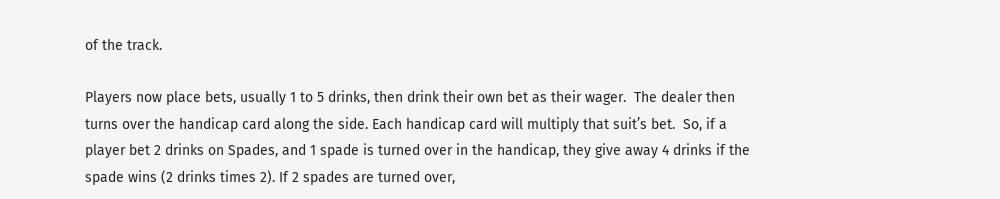of the track.

Players now place bets, usually 1 to 5 drinks, then drink their own bet as their wager.  The dealer then turns over the handicap card along the side. Each handicap card will multiply that suit’s bet.  So, if a player bet 2 drinks on Spades, and 1 spade is turned over in the handicap, they give away 4 drinks if the spade wins (2 drinks times 2). If 2 spades are turned over,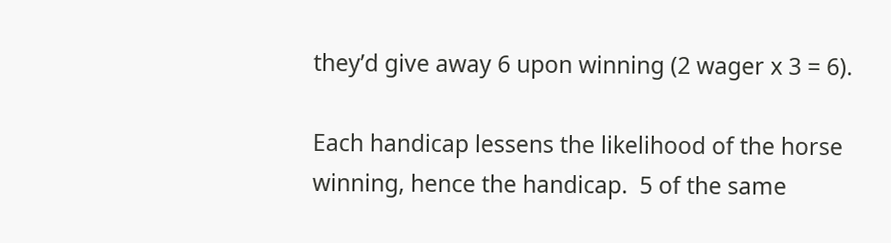they’d give away 6 upon winning (2 wager x 3 = 6).

Each handicap lessens the likelihood of the horse winning, hence the handicap.  5 of the same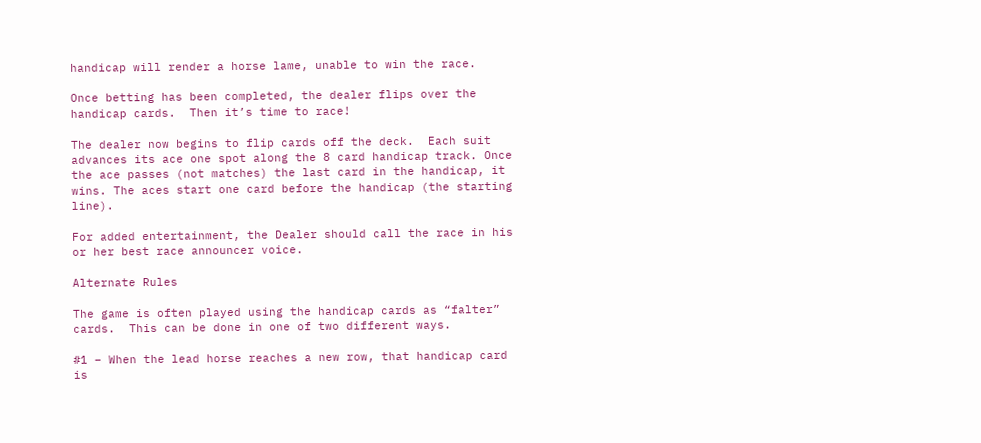handicap will render a horse lame, unable to win the race.

Once betting has been completed, the dealer flips over the handicap cards.  Then it’s time to race!

The dealer now begins to flip cards off the deck.  Each suit advances its ace one spot along the 8 card handicap track. Once the ace passes (not matches) the last card in the handicap, it wins. The aces start one card before the handicap (the starting line).

For added entertainment, the Dealer should call the race in his or her best race announcer voice.

Alternate Rules

The game is often played using the handicap cards as “falter” cards.  This can be done in one of two different ways.

#1 – When the lead horse reaches a new row, that handicap card is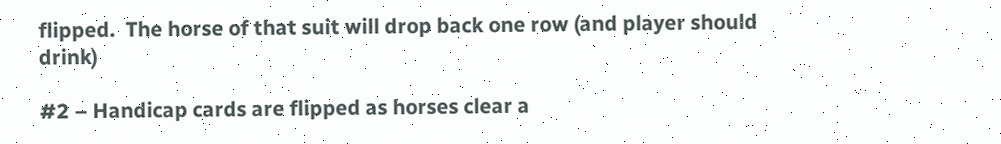flipped.  The horse of that suit will drop back one row (and player should drink)

#2 – Handicap cards are flipped as horses clear a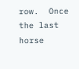row.  Once the last horse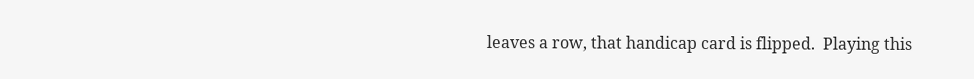leaves a row, that handicap card is flipped.  Playing this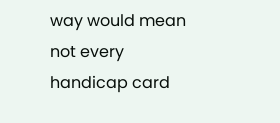way would mean not every handicap card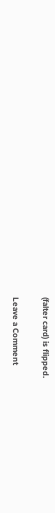(falter card) is flipped.

Leave a Comment